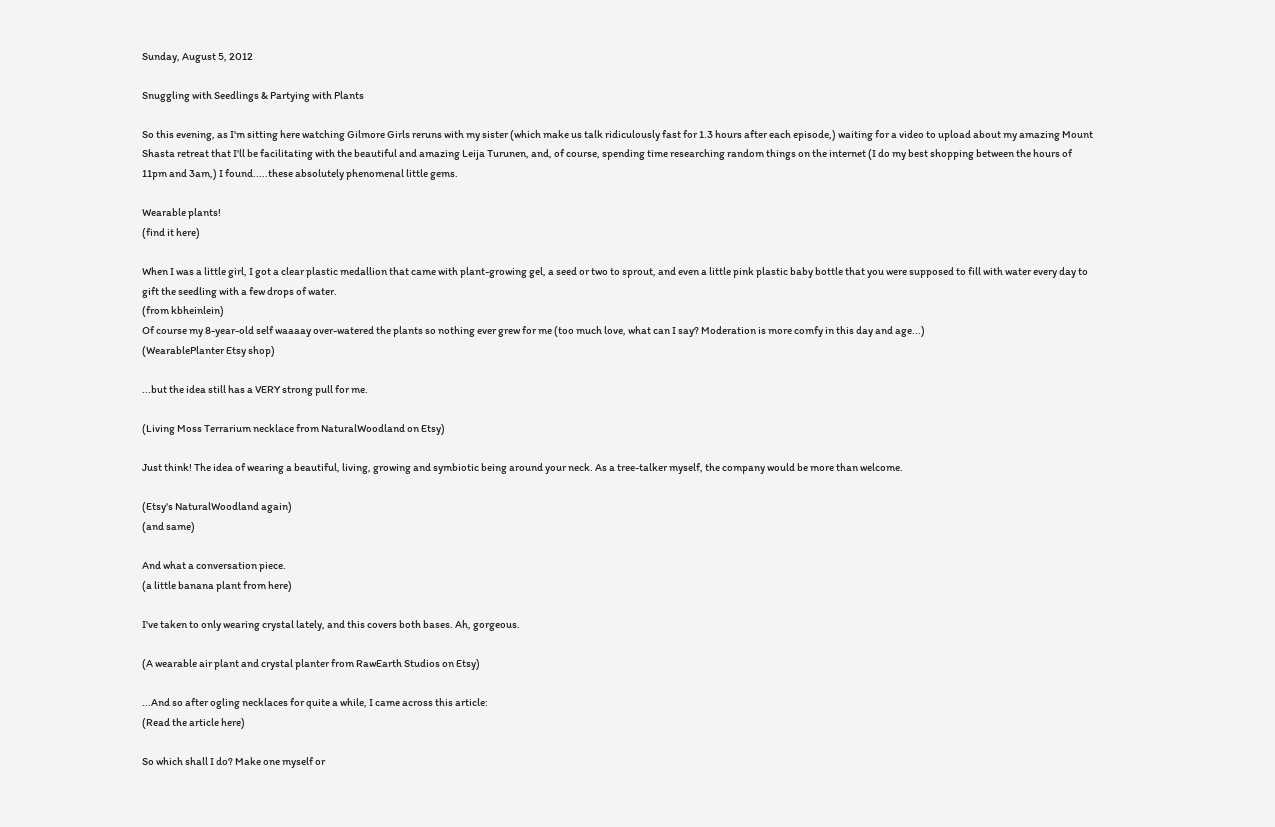Sunday, August 5, 2012

Snuggling with Seedlings & Partying with Plants

So this evening, as I'm sitting here watching Gilmore Girls reruns with my sister (which make us talk ridiculously fast for 1.3 hours after each episode,) waiting for a video to upload about my amazing Mount Shasta retreat that I'll be facilitating with the beautiful and amazing Leija Turunen, and, of course, spending time researching random things on the internet (I do my best shopping between the hours of 11pm and 3am,) I found.....these absolutely phenomenal little gems.

Wearable plants!
(find it here)

When I was a little girl, I got a clear plastic medallion that came with plant-growing gel, a seed or two to sprout, and even a little pink plastic baby bottle that you were supposed to fill with water every day to gift the seedling with a few drops of water.
(from kbheinlein)
Of course my 8-year-old self waaaay over-watered the plants so nothing ever grew for me (too much love, what can I say? Moderation is more comfy in this day and age...)
(WearablePlanter Etsy shop)

...but the idea still has a VERY strong pull for me.

(Living Moss Terrarium necklace from NaturalWoodland on Etsy)

Just think! The idea of wearing a beautiful, living, growing and symbiotic being around your neck. As a tree-talker myself, the company would be more than welcome.

(Etsy's NaturalWoodland again)
(and same)

And what a conversation piece.
(a little banana plant from here)

I've taken to only wearing crystal lately, and this covers both bases. Ah, gorgeous.

(A wearable air plant and crystal planter from RawEarth Studios on Etsy)

...And so after ogling necklaces for quite a while, I came across this article:
(Read the article here)

So which shall I do? Make one myself or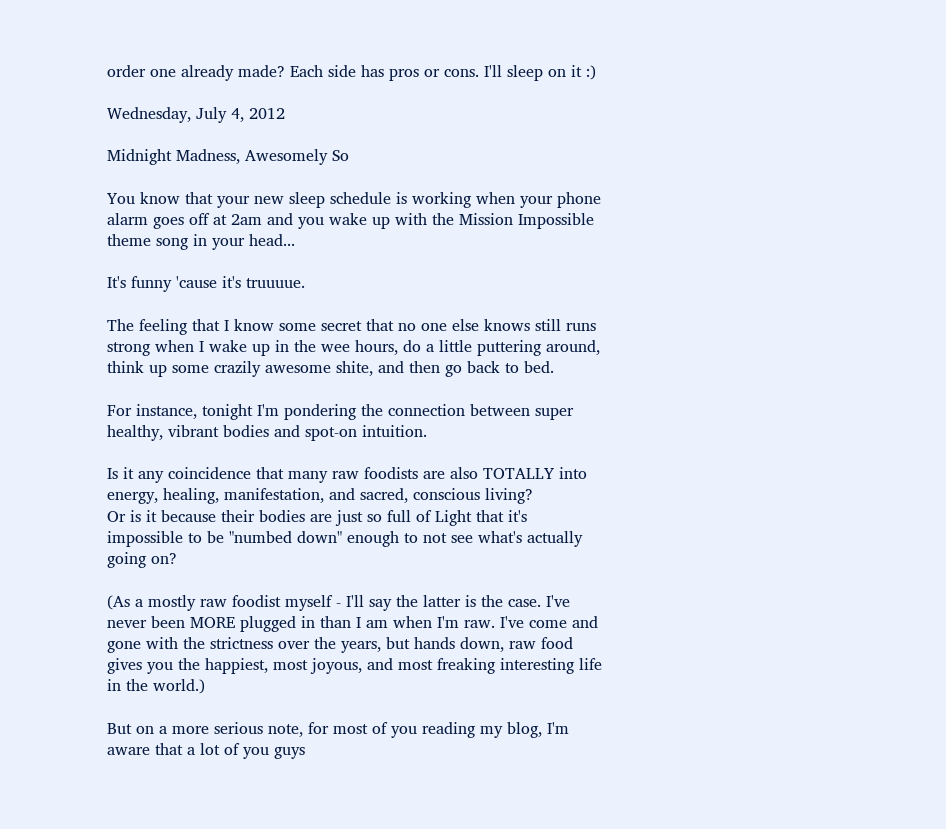order one already made? Each side has pros or cons. I'll sleep on it :)

Wednesday, July 4, 2012

Midnight Madness, Awesomely So

You know that your new sleep schedule is working when your phone alarm goes off at 2am and you wake up with the Mission Impossible theme song in your head...

It's funny 'cause it's truuuue.

The feeling that I know some secret that no one else knows still runs strong when I wake up in the wee hours, do a little puttering around, think up some crazily awesome shite, and then go back to bed.

For instance, tonight I'm pondering the connection between super healthy, vibrant bodies and spot-on intuition.

Is it any coincidence that many raw foodists are also TOTALLY into energy, healing, manifestation, and sacred, conscious living?
Or is it because their bodies are just so full of Light that it's impossible to be "numbed down" enough to not see what's actually going on?

(As a mostly raw foodist myself - I'll say the latter is the case. I've never been MORE plugged in than I am when I'm raw. I've come and gone with the strictness over the years, but hands down, raw food gives you the happiest, most joyous, and most freaking interesting life in the world.)

But on a more serious note, for most of you reading my blog, I'm aware that a lot of you guys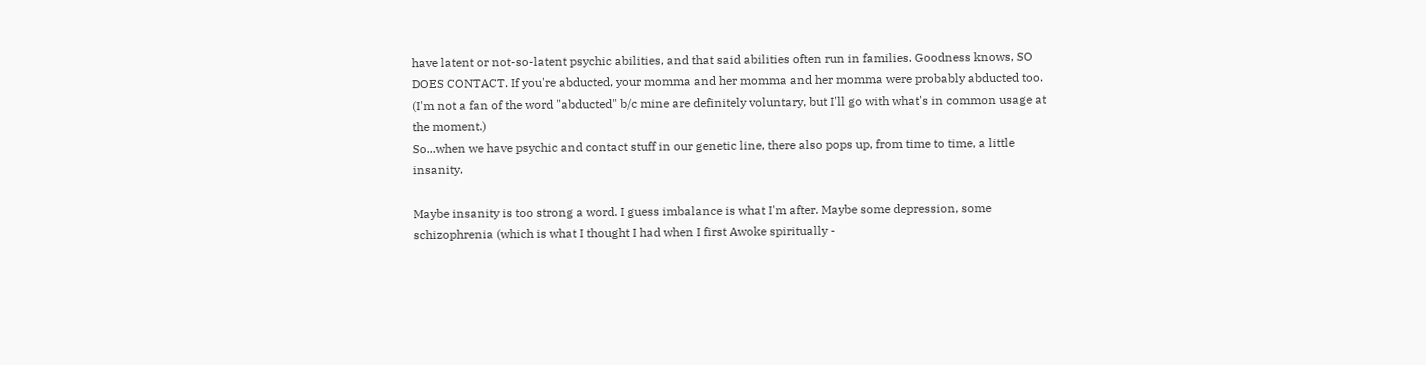have latent or not-so-latent psychic abilities, and that said abilities often run in families. Goodness knows, SO DOES CONTACT. If you're abducted, your momma and her momma and her momma were probably abducted too. (I'm not a fan of the word "abducted" b/c mine are definitely voluntary, but I'll go with what's in common usage at the moment.)
So...when we have psychic and contact stuff in our genetic line, there also pops up, from time to time, a little insanity.

Maybe insanity is too strong a word. I guess imbalance is what I'm after. Maybe some depression, some schizophrenia (which is what I thought I had when I first Awoke spiritually -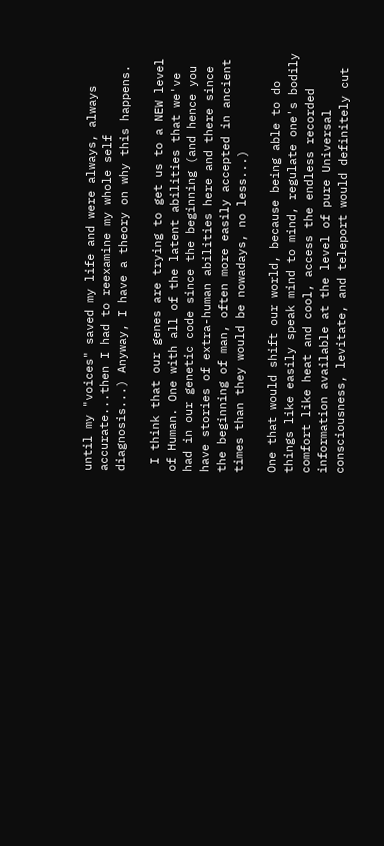until my "voices" saved my life and were always, always accurate...then I had to reexamine my whole self diagnosis...) Anyway, I have a theory on why this happens.

 I think that our genes are trying to get us to a NEW level of Human. One with all of the latent abilities that we've had in our genetic code since the beginning (and hence you have stories of extra-human abilities here and there since the beginning of man, often more easily accepted in ancient times than they would be nowadays, no less...)

One that would shift our world, because being able to do things like easily speak mind to mind, regulate one's bodily comfort like heat and cool, access the endless recorded information available at the level of pure Universal consciousness, levitate, and teleport would definitely cut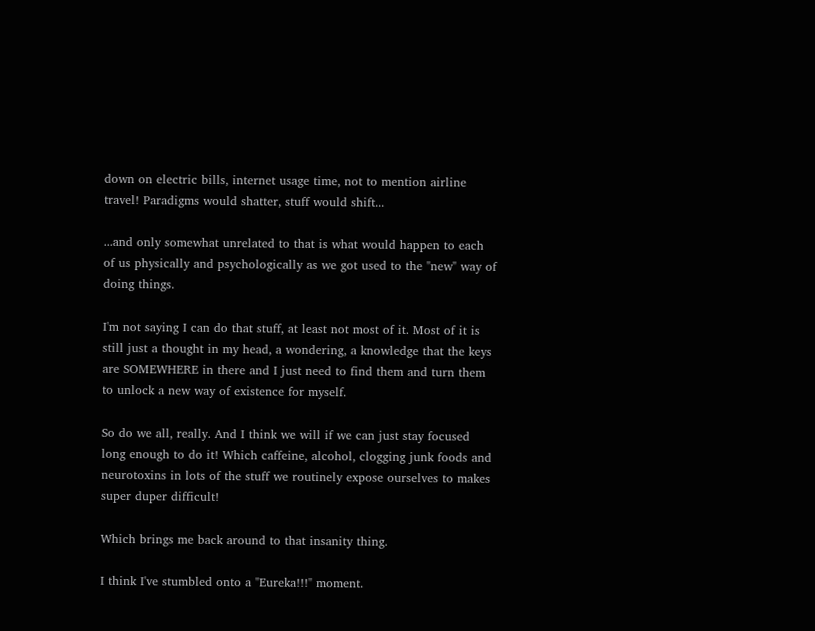down on electric bills, internet usage time, not to mention airline travel! Paradigms would shatter, stuff would shift...

...and only somewhat unrelated to that is what would happen to each of us physically and psychologically as we got used to the "new" way of doing things.

I'm not saying I can do that stuff, at least not most of it. Most of it is still just a thought in my head, a wondering, a knowledge that the keys are SOMEWHERE in there and I just need to find them and turn them to unlock a new way of existence for myself.

So do we all, really. And I think we will if we can just stay focused long enough to do it! Which caffeine, alcohol, clogging junk foods and neurotoxins in lots of the stuff we routinely expose ourselves to makes super duper difficult!

Which brings me back around to that insanity thing.

I think I've stumbled onto a "Eureka!!!" moment.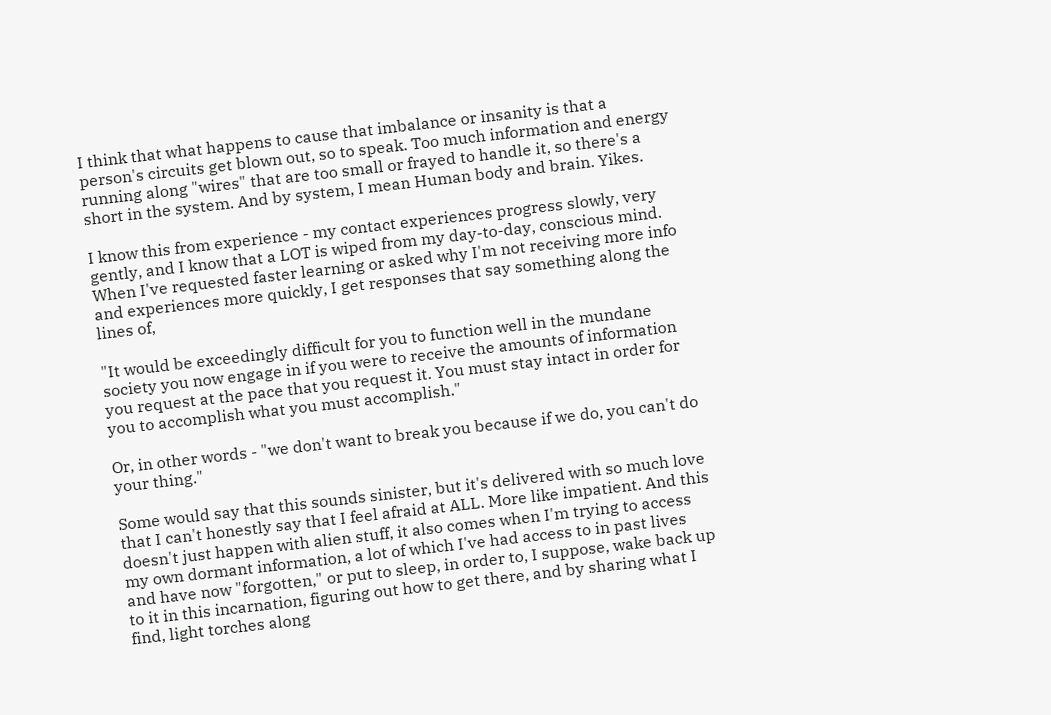I think that what happens to cause that imbalance or insanity is that a person's circuits get blown out, so to speak. Too much information and energy running along "wires" that are too small or frayed to handle it, so there's a short in the system. And by system, I mean Human body and brain. Yikes.

I know this from experience - my contact experiences progress slowly, very gently, and I know that a LOT is wiped from my day-to-day, conscious mind. When I've requested faster learning or asked why I'm not receiving more info and experiences more quickly, I get responses that say something along the lines of,

"It would be exceedingly difficult for you to function well in the mundane society you now engage in if you were to receive the amounts of information you request at the pace that you request it. You must stay intact in order for you to accomplish what you must accomplish."

Or, in other words - "we don't want to break you because if we do, you can't do your thing."

Some would say that this sounds sinister, but it's delivered with so much love that I can't honestly say that I feel afraid at ALL. More like impatient. And this doesn't just happen with alien stuff, it also comes when I'm trying to access my own dormant information, a lot of which I've had access to in past lives and have now "forgotten," or put to sleep, in order to, I suppose, wake back up to it in this incarnation, figuring out how to get there, and by sharing what I find, light torches along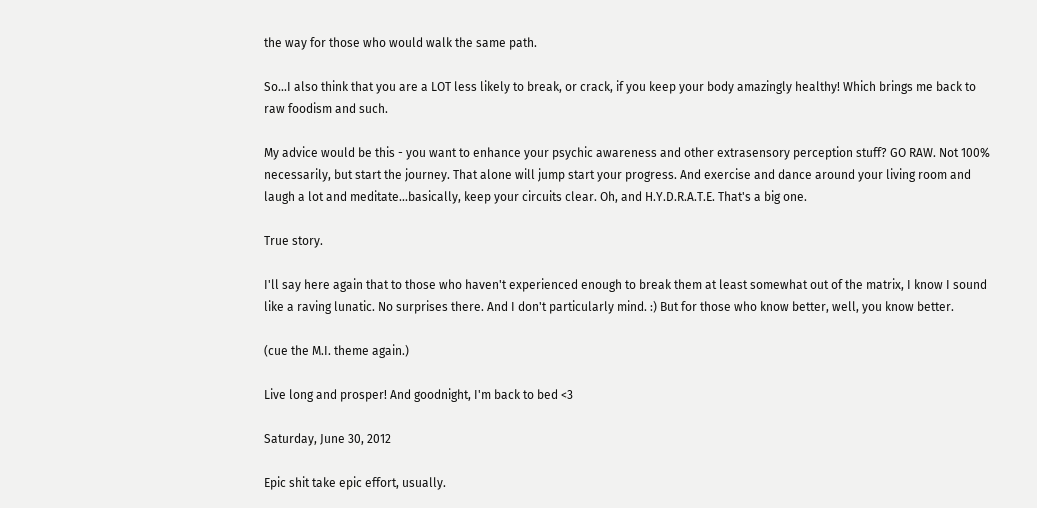the way for those who would walk the same path.

So...I also think that you are a LOT less likely to break, or crack, if you keep your body amazingly healthy! Which brings me back to raw foodism and such.

My advice would be this - you want to enhance your psychic awareness and other extrasensory perception stuff? GO RAW. Not 100% necessarily, but start the journey. That alone will jump start your progress. And exercise and dance around your living room and laugh a lot and meditate...basically, keep your circuits clear. Oh, and H.Y.D.R.A.T.E. That's a big one.

True story.

I'll say here again that to those who haven't experienced enough to break them at least somewhat out of the matrix, I know I sound like a raving lunatic. No surprises there. And I don't particularly mind. :) But for those who know better, well, you know better.

(cue the M.I. theme again.)

Live long and prosper! And goodnight, I'm back to bed <3

Saturday, June 30, 2012

Epic shit take epic effort, usually.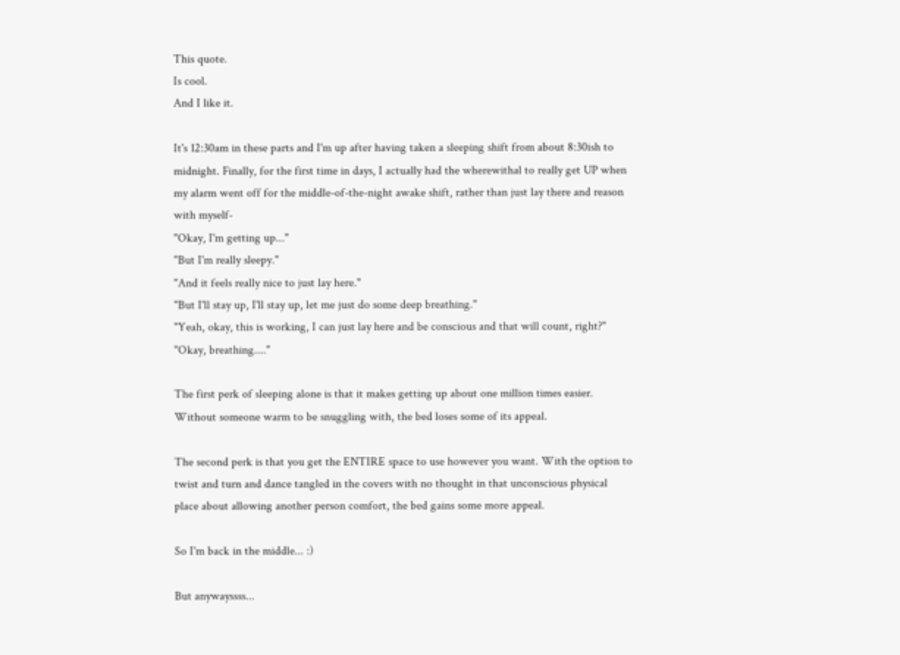This quote.
Is cool.
And I like it.

It's 12:30am in these parts and I'm up after having taken a sleeping shift from about 8:30ish to midnight. Finally, for the first time in days, I actually had the wherewithal to really get UP when my alarm went off for the middle-of-the-night awake shift, rather than just lay there and reason with myself-
"Okay, I'm getting up..."
"But I'm really sleepy."
"And it feels really nice to just lay here."
"But I'll stay up, I'll stay up, let me just do some deep breathing."
"Yeah, okay, this is working, I can just lay here and be conscious and that will count, right?"
"Okay, breathing...."

The first perk of sleeping alone is that it makes getting up about one million times easier. Without someone warm to be snuggling with, the bed loses some of its appeal.

The second perk is that you get the ENTIRE space to use however you want. With the option to twist and turn and dance tangled in the covers with no thought in that unconscious physical place about allowing another person comfort, the bed gains some more appeal.

So I'm back in the middle... :)

But anywayssss...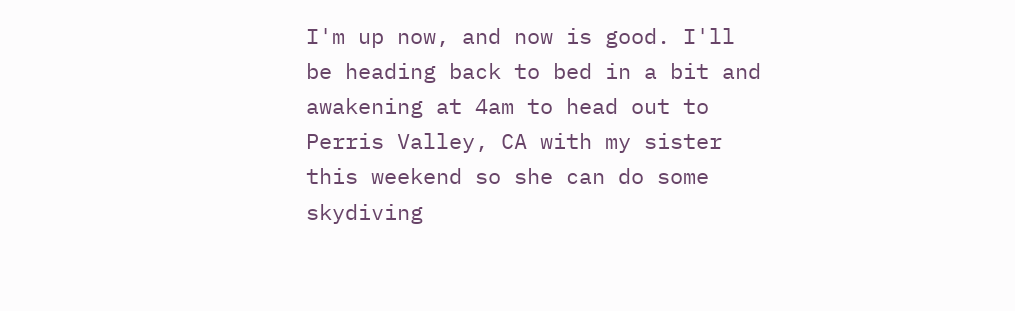I'm up now, and now is good. I'll be heading back to bed in a bit and awakening at 4am to head out to Perris Valley, CA with my sister this weekend so she can do some skydiving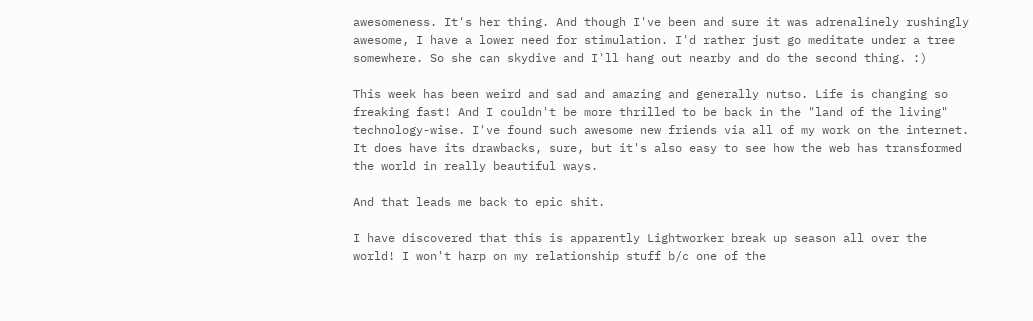awesomeness. It's her thing. And though I've been and sure it was adrenalinely rushingly awesome, I have a lower need for stimulation. I'd rather just go meditate under a tree somewhere. So she can skydive and I'll hang out nearby and do the second thing. :)

This week has been weird and sad and amazing and generally nutso. Life is changing so freaking fast! And I couldn't be more thrilled to be back in the "land of the living" technology-wise. I've found such awesome new friends via all of my work on the internet. It does have its drawbacks, sure, but it's also easy to see how the web has transformed the world in really beautiful ways.

And that leads me back to epic shit.

I have discovered that this is apparently Lightworker break up season all over the world! I won't harp on my relationship stuff b/c one of the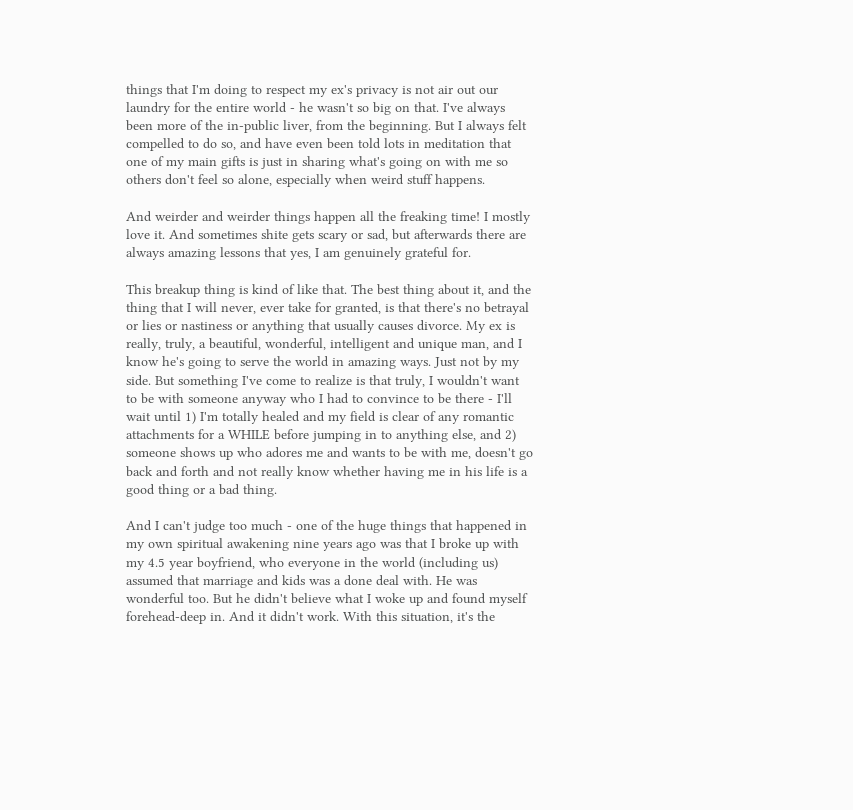things that I'm doing to respect my ex's privacy is not air out our laundry for the entire world - he wasn't so big on that. I've always been more of the in-public liver, from the beginning. But I always felt compelled to do so, and have even been told lots in meditation that one of my main gifts is just in sharing what's going on with me so others don't feel so alone, especially when weird stuff happens.

And weirder and weirder things happen all the freaking time! I mostly love it. And sometimes shite gets scary or sad, but afterwards there are always amazing lessons that yes, I am genuinely grateful for.

This breakup thing is kind of like that. The best thing about it, and the thing that I will never, ever take for granted, is that there's no betrayal or lies or nastiness or anything that usually causes divorce. My ex is really, truly, a beautiful, wonderful, intelligent and unique man, and I know he's going to serve the world in amazing ways. Just not by my side. But something I've come to realize is that truly, I wouldn't want to be with someone anyway who I had to convince to be there - I'll wait until 1) I'm totally healed and my field is clear of any romantic attachments for a WHILE before jumping in to anything else, and 2) someone shows up who adores me and wants to be with me, doesn't go back and forth and not really know whether having me in his life is a good thing or a bad thing.

And I can't judge too much - one of the huge things that happened in my own spiritual awakening nine years ago was that I broke up with my 4.5 year boyfriend, who everyone in the world (including us) assumed that marriage and kids was a done deal with. He was wonderful too. But he didn't believe what I woke up and found myself forehead-deep in. And it didn't work. With this situation, it's the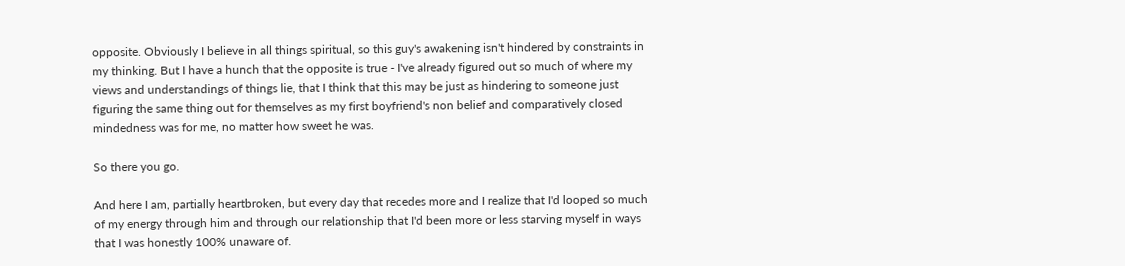opposite. Obviously I believe in all things spiritual, so this guy's awakening isn't hindered by constraints in my thinking. But I have a hunch that the opposite is true - I've already figured out so much of where my views and understandings of things lie, that I think that this may be just as hindering to someone just figuring the same thing out for themselves as my first boyfriend's non belief and comparatively closed mindedness was for me, no matter how sweet he was.

So there you go.

And here I am, partially heartbroken, but every day that recedes more and I realize that I'd looped so much of my energy through him and through our relationship that I'd been more or less starving myself in ways that I was honestly 100% unaware of.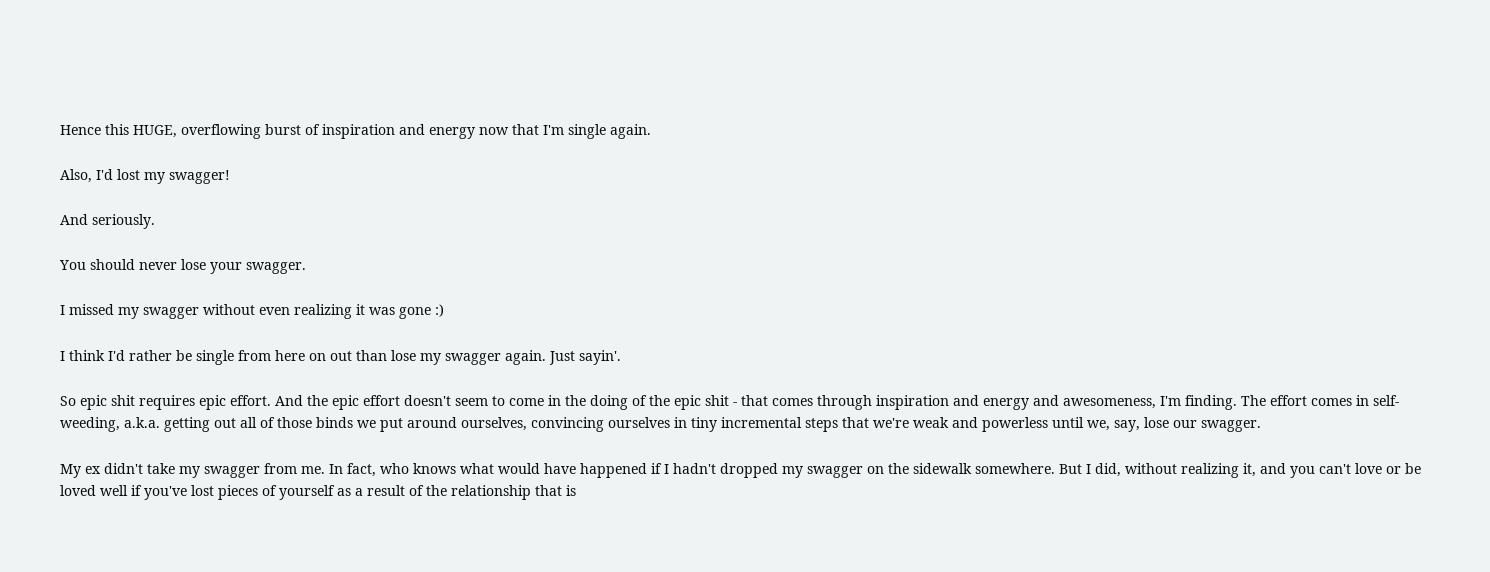Hence this HUGE, overflowing burst of inspiration and energy now that I'm single again.

Also, I'd lost my swagger!

And seriously.

You should never lose your swagger.

I missed my swagger without even realizing it was gone :)

I think I'd rather be single from here on out than lose my swagger again. Just sayin'.

So epic shit requires epic effort. And the epic effort doesn't seem to come in the doing of the epic shit - that comes through inspiration and energy and awesomeness, I'm finding. The effort comes in self-weeding, a.k.a. getting out all of those binds we put around ourselves, convincing ourselves in tiny incremental steps that we're weak and powerless until we, say, lose our swagger.

My ex didn't take my swagger from me. In fact, who knows what would have happened if I hadn't dropped my swagger on the sidewalk somewhere. But I did, without realizing it, and you can't love or be loved well if you've lost pieces of yourself as a result of the relationship that is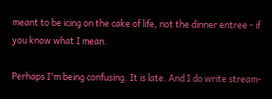meant to be icing on the cake of life, not the dinner entree - if you know what I mean.

Perhaps I'm being confusing. It is late. And I do write stream-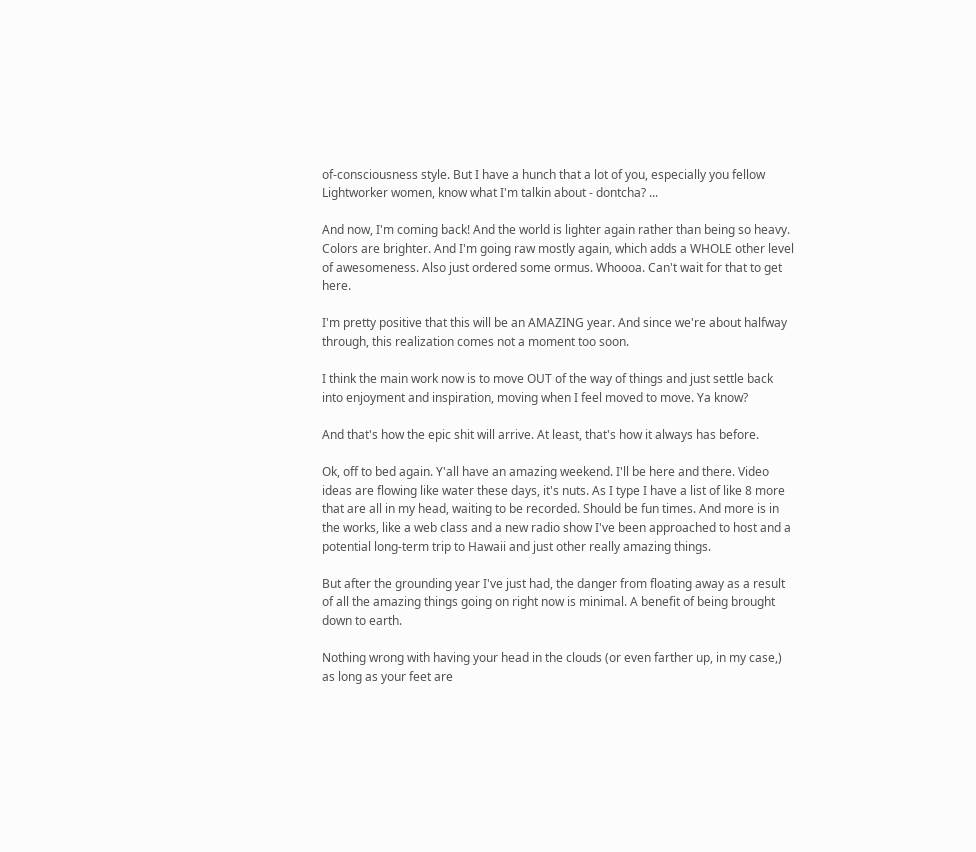of-consciousness style. But I have a hunch that a lot of you, especially you fellow Lightworker women, know what I'm talkin about - dontcha? ...

And now, I'm coming back! And the world is lighter again rather than being so heavy. Colors are brighter. And I'm going raw mostly again, which adds a WHOLE other level of awesomeness. Also just ordered some ormus. Whoooa. Can't wait for that to get here.

I'm pretty positive that this will be an AMAZING year. And since we're about halfway through, this realization comes not a moment too soon.

I think the main work now is to move OUT of the way of things and just settle back into enjoyment and inspiration, moving when I feel moved to move. Ya know?

And that's how the epic shit will arrive. At least, that's how it always has before.

Ok, off to bed again. Y'all have an amazing weekend. I'll be here and there. Video ideas are flowing like water these days, it's nuts. As I type I have a list of like 8 more that are all in my head, waiting to be recorded. Should be fun times. And more is in the works, like a web class and a new radio show I've been approached to host and a potential long-term trip to Hawaii and just other really amazing things.

But after the grounding year I've just had, the danger from floating away as a result of all the amazing things going on right now is minimal. A benefit of being brought down to earth.

Nothing wrong with having your head in the clouds (or even farther up, in my case,) as long as your feet are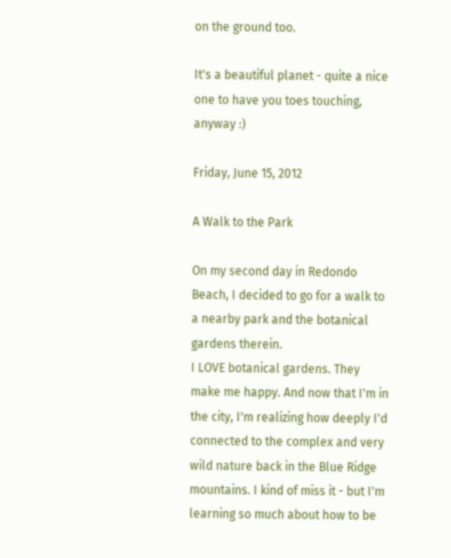on the ground too.

It's a beautiful planet - quite a nice one to have you toes touching, anyway :)

Friday, June 15, 2012

A Walk to the Park

On my second day in Redondo Beach, I decided to go for a walk to a nearby park and the botanical gardens therein.
I LOVE botanical gardens. They make me happy. And now that I'm in the city, I'm realizing how deeply I'd connected to the complex and very wild nature back in the Blue Ridge mountains. I kind of miss it - but I'm learning so much about how to be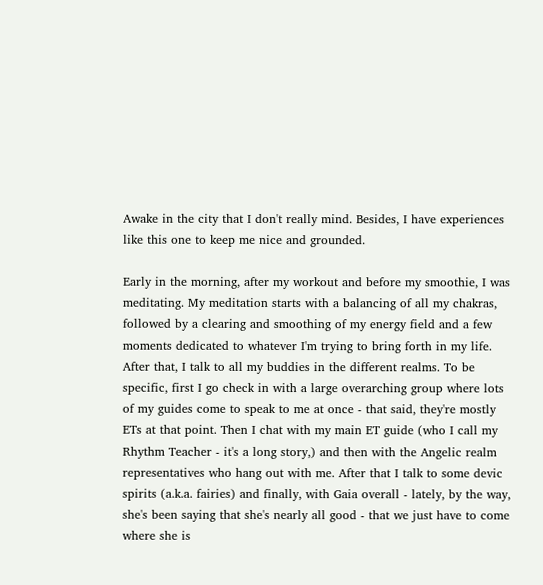Awake in the city that I don't really mind. Besides, I have experiences like this one to keep me nice and grounded.

Early in the morning, after my workout and before my smoothie, I was meditating. My meditation starts with a balancing of all my chakras, followed by a clearing and smoothing of my energy field and a few moments dedicated to whatever I'm trying to bring forth in my life. After that, I talk to all my buddies in the different realms. To be specific, first I go check in with a large overarching group where lots of my guides come to speak to me at once - that said, they're mostly ETs at that point. Then I chat with my main ET guide (who I call my Rhythm Teacher - it's a long story,) and then with the Angelic realm representatives who hang out with me. After that I talk to some devic spirits (a.k.a. fairies) and finally, with Gaia overall - lately, by the way, she's been saying that she's nearly all good - that we just have to come where she is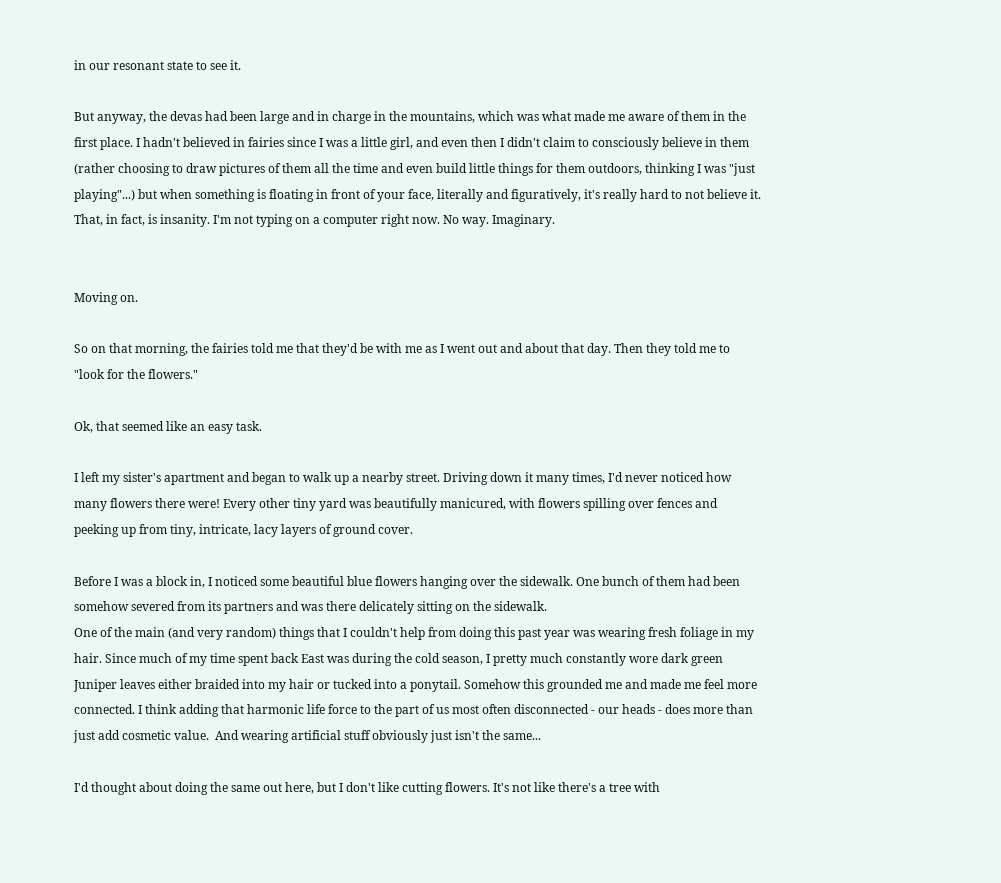in our resonant state to see it.

But anyway, the devas had been large and in charge in the mountains, which was what made me aware of them in the first place. I hadn't believed in fairies since I was a little girl, and even then I didn't claim to consciously believe in them (rather choosing to draw pictures of them all the time and even build little things for them outdoors, thinking I was "just playing"...) but when something is floating in front of your face, literally and figuratively, it's really hard to not believe it. That, in fact, is insanity. I'm not typing on a computer right now. No way. Imaginary.


Moving on.

So on that morning, the fairies told me that they'd be with me as I went out and about that day. Then they told me to "look for the flowers."

Ok, that seemed like an easy task.

I left my sister's apartment and began to walk up a nearby street. Driving down it many times, I'd never noticed how many flowers there were! Every other tiny yard was beautifully manicured, with flowers spilling over fences and peeking up from tiny, intricate, lacy layers of ground cover.

Before I was a block in, I noticed some beautiful blue flowers hanging over the sidewalk. One bunch of them had been somehow severed from its partners and was there delicately sitting on the sidewalk.
One of the main (and very random) things that I couldn't help from doing this past year was wearing fresh foliage in my hair. Since much of my time spent back East was during the cold season, I pretty much constantly wore dark green Juniper leaves either braided into my hair or tucked into a ponytail. Somehow this grounded me and made me feel more connected. I think adding that harmonic life force to the part of us most often disconnected - our heads - does more than just add cosmetic value.  And wearing artificial stuff obviously just isn't the same...

I'd thought about doing the same out here, but I don't like cutting flowers. It's not like there's a tree with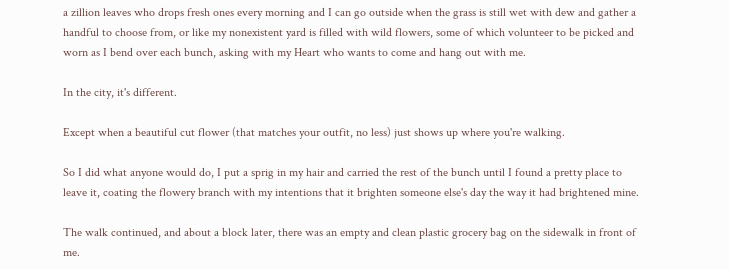a zillion leaves who drops fresh ones every morning and I can go outside when the grass is still wet with dew and gather a handful to choose from, or like my nonexistent yard is filled with wild flowers, some of which volunteer to be picked and worn as I bend over each bunch, asking with my Heart who wants to come and hang out with me.

In the city, it's different.

Except when a beautiful cut flower (that matches your outfit, no less) just shows up where you're walking.

So I did what anyone would do, I put a sprig in my hair and carried the rest of the bunch until I found a pretty place to leave it, coating the flowery branch with my intentions that it brighten someone else's day the way it had brightened mine.

The walk continued, and about a block later, there was an empty and clean plastic grocery bag on the sidewalk in front of me.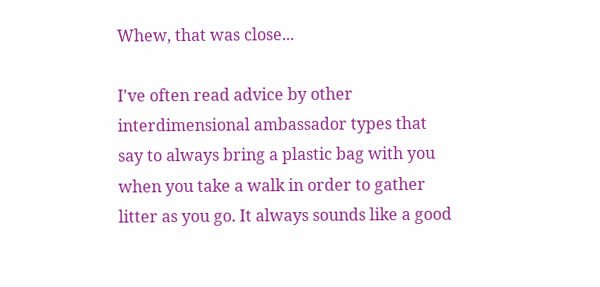Whew, that was close...

I've often read advice by other interdimensional ambassador types that say to always bring a plastic bag with you when you take a walk in order to gather litter as you go. It always sounds like a good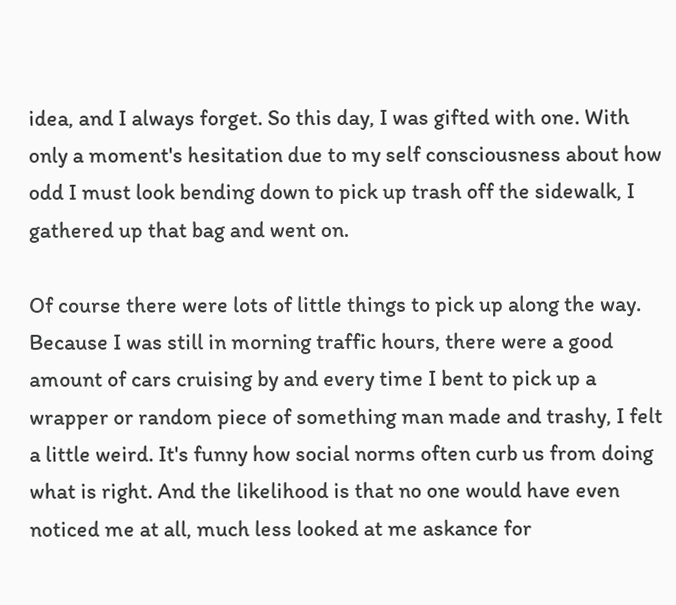idea, and I always forget. So this day, I was gifted with one. With only a moment's hesitation due to my self consciousness about how odd I must look bending down to pick up trash off the sidewalk, I gathered up that bag and went on.

Of course there were lots of little things to pick up along the way. Because I was still in morning traffic hours, there were a good amount of cars cruising by and every time I bent to pick up a wrapper or random piece of something man made and trashy, I felt a little weird. It's funny how social norms often curb us from doing what is right. And the likelihood is that no one would have even noticed me at all, much less looked at me askance for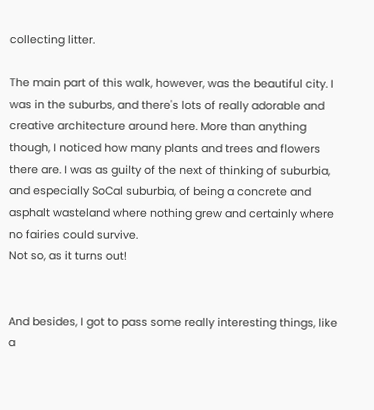collecting litter.

The main part of this walk, however, was the beautiful city. I was in the suburbs, and there's lots of really adorable and creative architecture around here. More than anything though, I noticed how many plants and trees and flowers there are. I was as guilty of the next of thinking of suburbia, and especially SoCal suburbia, of being a concrete and asphalt wasteland where nothing grew and certainly where no fairies could survive.
Not so, as it turns out!


And besides, I got to pass some really interesting things, like a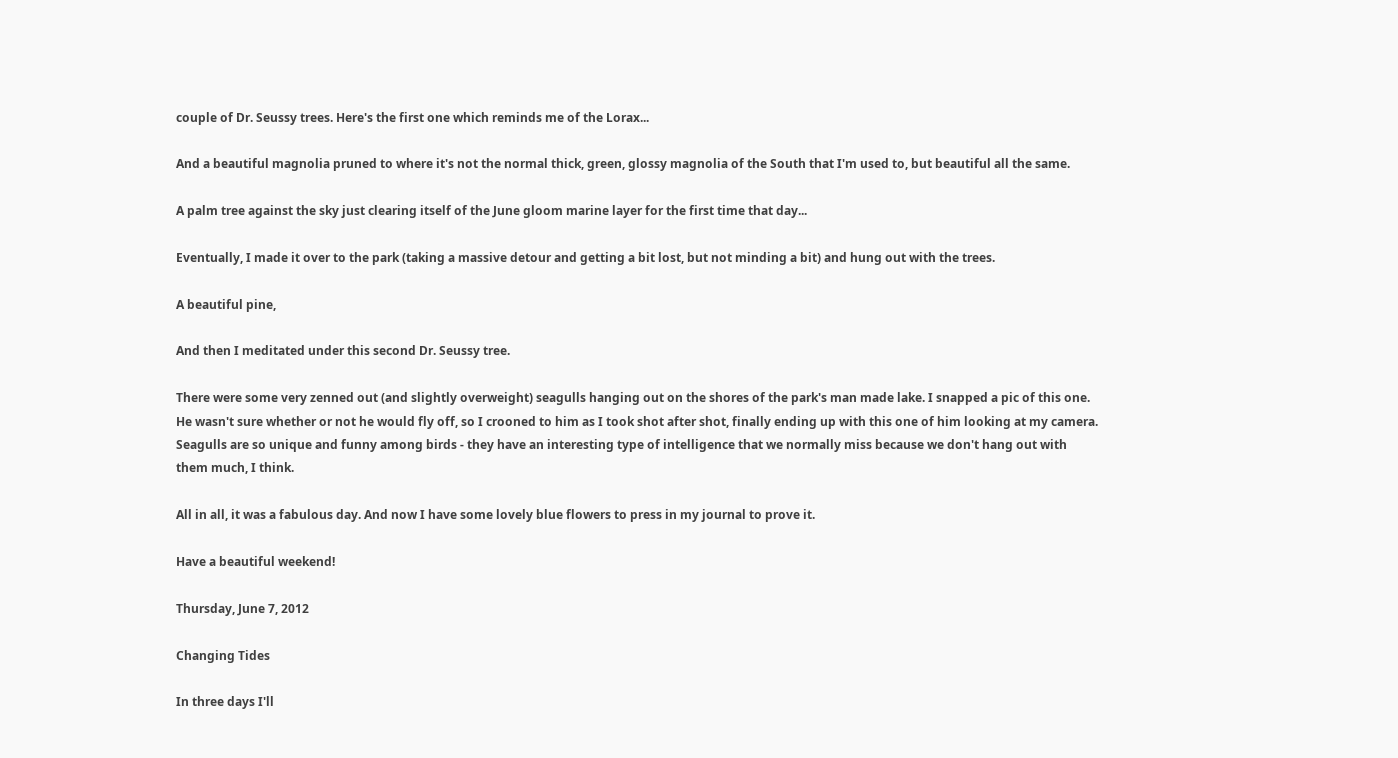couple of Dr. Seussy trees. Here's the first one which reminds me of the Lorax...

And a beautiful magnolia pruned to where it's not the normal thick, green, glossy magnolia of the South that I'm used to, but beautiful all the same.

A palm tree against the sky just clearing itself of the June gloom marine layer for the first time that day...

Eventually, I made it over to the park (taking a massive detour and getting a bit lost, but not minding a bit) and hung out with the trees.

A beautiful pine,

And then I meditated under this second Dr. Seussy tree.

There were some very zenned out (and slightly overweight) seagulls hanging out on the shores of the park's man made lake. I snapped a pic of this one. He wasn't sure whether or not he would fly off, so I crooned to him as I took shot after shot, finally ending up with this one of him looking at my camera. Seagulls are so unique and funny among birds - they have an interesting type of intelligence that we normally miss because we don't hang out with them much, I think.

All in all, it was a fabulous day. And now I have some lovely blue flowers to press in my journal to prove it.

Have a beautiful weekend!

Thursday, June 7, 2012

Changing Tides

In three days I'll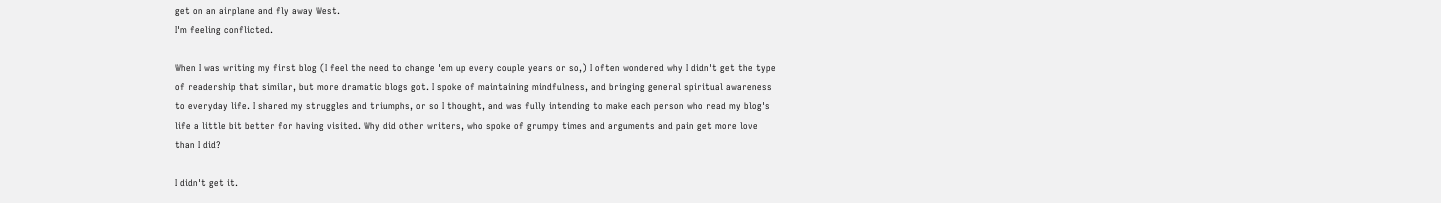get on an airplane and fly away West.
I'm feeling conflicted.

When I was writing my first blog (I feel the need to change 'em up every couple years or so,) I often wondered why I didn't get the type of readership that similar, but more dramatic blogs got. I spoke of maintaining mindfulness, and bringing general spiritual awareness to everyday life. I shared my struggles and triumphs, or so I thought, and was fully intending to make each person who read my blog's life a little bit better for having visited. Why did other writers, who spoke of grumpy times and arguments and pain get more love than I did?

I didn't get it.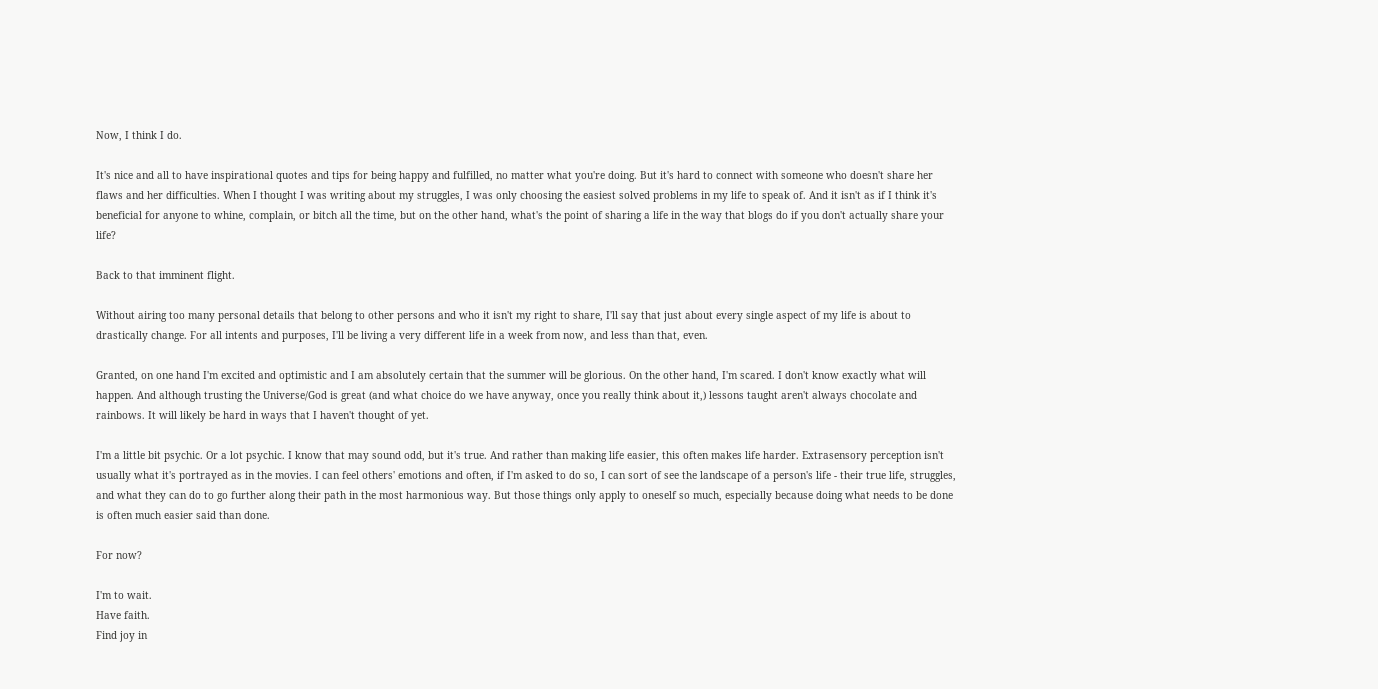Now, I think I do.

It's nice and all to have inspirational quotes and tips for being happy and fulfilled, no matter what you're doing. But it's hard to connect with someone who doesn't share her flaws and her difficulties. When I thought I was writing about my struggles, I was only choosing the easiest solved problems in my life to speak of. And it isn't as if I think it's beneficial for anyone to whine, complain, or bitch all the time, but on the other hand, what's the point of sharing a life in the way that blogs do if you don't actually share your life?

Back to that imminent flight.

Without airing too many personal details that belong to other persons and who it isn't my right to share, I'll say that just about every single aspect of my life is about to drastically change. For all intents and purposes, I'll be living a very different life in a week from now, and less than that, even.

Granted, on one hand I'm excited and optimistic and I am absolutely certain that the summer will be glorious. On the other hand, I'm scared. I don't know exactly what will happen. And although trusting the Universe/God is great (and what choice do we have anyway, once you really think about it,) lessons taught aren't always chocolate and rainbows. It will likely be hard in ways that I haven't thought of yet.

I'm a little bit psychic. Or a lot psychic. I know that may sound odd, but it's true. And rather than making life easier, this often makes life harder. Extrasensory perception isn't usually what it's portrayed as in the movies. I can feel others' emotions and often, if I'm asked to do so, I can sort of see the landscape of a person's life - their true life, struggles, and what they can do to go further along their path in the most harmonious way. But those things only apply to oneself so much, especially because doing what needs to be done is often much easier said than done.

For now?

I'm to wait.
Have faith.
Find joy in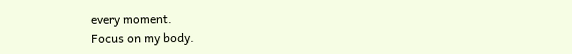every moment.
Focus on my body.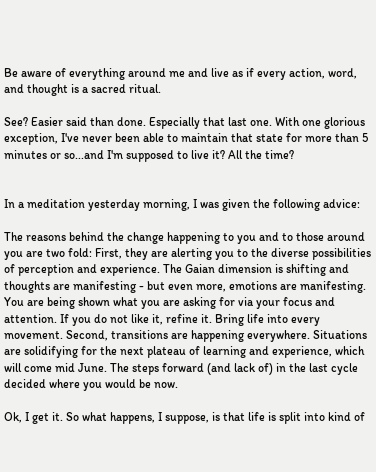Be aware of everything around me and live as if every action, word, and thought is a sacred ritual.

See? Easier said than done. Especially that last one. With one glorious exception, I've never been able to maintain that state for more than 5 minutes or so...and I'm supposed to live it? All the time?


In a meditation yesterday morning, I was given the following advice:

The reasons behind the change happening to you and to those around you are two fold: First, they are alerting you to the diverse possibilities of perception and experience. The Gaian dimension is shifting and thoughts are manifesting - but even more, emotions are manifesting. You are being shown what you are asking for via your focus and attention. If you do not like it, refine it. Bring life into every movement. Second, transitions are happening everywhere. Situations are solidifying for the next plateau of learning and experience, which will come mid June. The steps forward (and lack of) in the last cycle decided where you would be now.

Ok, I get it. So what happens, I suppose, is that life is split into kind of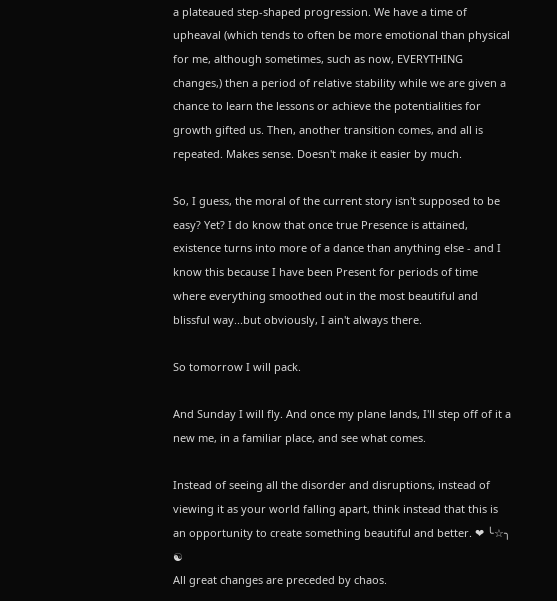a plateaued step-shaped progression. We have a time of upheaval (which tends to often be more emotional than physical for me, although sometimes, such as now, EVERYTHING changes,) then a period of relative stability while we are given a chance to learn the lessons or achieve the potentialities for growth gifted us. Then, another transition comes, and all is repeated. Makes sense. Doesn't make it easier by much.

So, I guess, the moral of the current story isn't supposed to be easy? Yet? I do know that once true Presence is attained, existence turns into more of a dance than anything else - and I know this because I have been Present for periods of time where everything smoothed out in the most beautiful and blissful way...but obviously, I ain't always there.

So tomorrow I will pack.

And Sunday I will fly. And once my plane lands, I'll step off of it a new me, in a familiar place, and see what comes.

Instead of seeing all the disorder and disruptions, instead of viewing it as your world falling apart, think instead that this is an opportunity to create something beautiful and better. ❤ ╰☆╮ ☯
All great changes are preceded by chaos.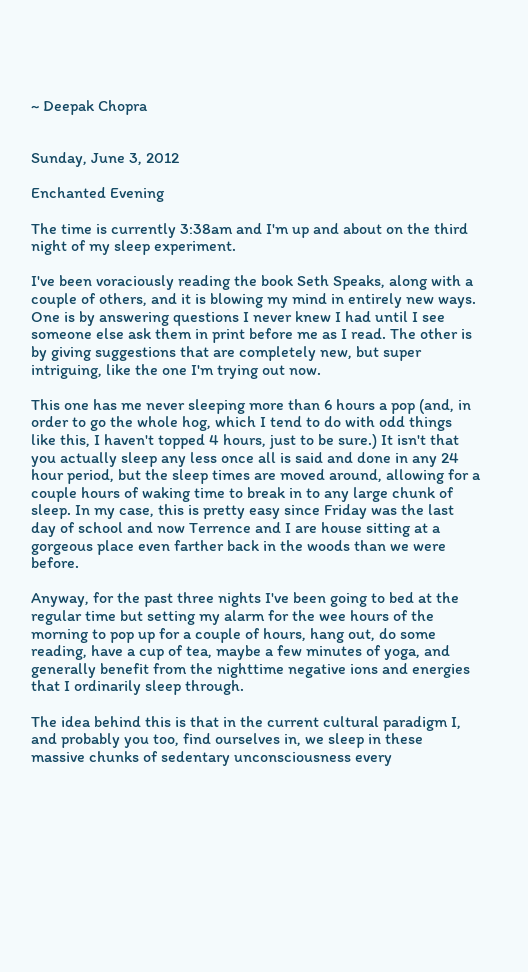~ Deepak Chopra


Sunday, June 3, 2012

Enchanted Evening

The time is currently 3:38am and I'm up and about on the third night of my sleep experiment.

I've been voraciously reading the book Seth Speaks, along with a couple of others, and it is blowing my mind in entirely new ways. One is by answering questions I never knew I had until I see someone else ask them in print before me as I read. The other is by giving suggestions that are completely new, but super intriguing, like the one I'm trying out now.

This one has me never sleeping more than 6 hours a pop (and, in order to go the whole hog, which I tend to do with odd things like this, I haven't topped 4 hours, just to be sure.) It isn't that you actually sleep any less once all is said and done in any 24 hour period, but the sleep times are moved around, allowing for a couple hours of waking time to break in to any large chunk of sleep. In my case, this is pretty easy since Friday was the last day of school and now Terrence and I are house sitting at a gorgeous place even farther back in the woods than we were before.

Anyway, for the past three nights I've been going to bed at the regular time but setting my alarm for the wee hours of the morning to pop up for a couple of hours, hang out, do some reading, have a cup of tea, maybe a few minutes of yoga, and generally benefit from the nighttime negative ions and energies that I ordinarily sleep through.

The idea behind this is that in the current cultural paradigm I, and probably you too, find ourselves in, we sleep in these massive chunks of sedentary unconsciousness every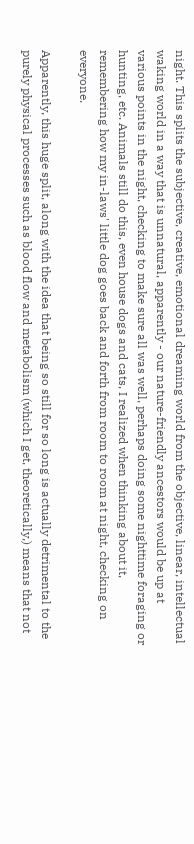night. This splits the subjective, creative, emotional dreaming world from the objective, linear, intellectual waking world in a way that is unnatural, apparently - our nature-friendly ancestors would be up at various points in the night, checking to make sure all was well, perhaps doing some nighttime foraging or hunting, etc. Animals still do this, even house dogs and cats, I realized when thinking about it, remembering how my in-laws' little dog goes back and forth from room to room at night, checking on everyone.

Apparently, this huge split, along with the idea that being so still for so long is actually detrimental to the purely physical processes such as blood flow and metabolism (which I get, theoretically,) means that not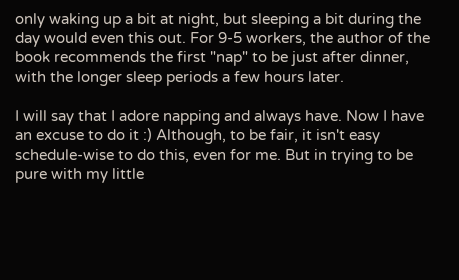only waking up a bit at night, but sleeping a bit during the day would even this out. For 9-5 workers, the author of the book recommends the first "nap" to be just after dinner, with the longer sleep periods a few hours later.

I will say that I adore napping and always have. Now I have an excuse to do it :) Although, to be fair, it isn't easy schedule-wise to do this, even for me. But in trying to be pure with my little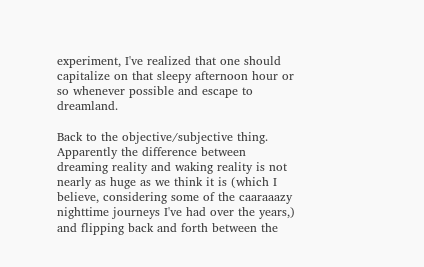experiment, I've realized that one should capitalize on that sleepy afternoon hour or so whenever possible and escape to dreamland.

Back to the objective/subjective thing. Apparently the difference between dreaming reality and waking reality is not nearly as huge as we think it is (which I believe, considering some of the caaraaazy nighttime journeys I've had over the years,) and flipping back and forth between the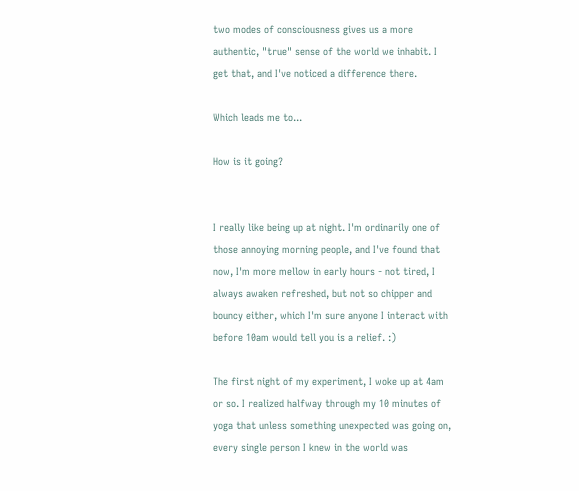two modes of consciousness gives us a more authentic, "true" sense of the world we inhabit. I get that, and I've noticed a difference there.

Which leads me to...

How is it going?


I really like being up at night. I'm ordinarily one of those annoying morning people, and I've found that now, I'm more mellow in early hours - not tired, I always awaken refreshed, but not so chipper and bouncy either, which I'm sure anyone I interact with before 10am would tell you is a relief. :)

The first night of my experiment, I woke up at 4am or so. I realized halfway through my 10 minutes of yoga that unless something unexpected was going on, every single person I knew in the world was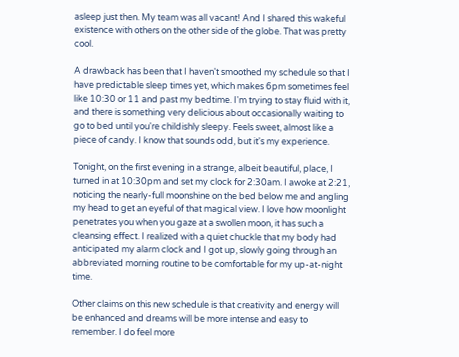asleep just then. My team was all vacant! And I shared this wakeful existence with others on the other side of the globe. That was pretty cool.

A drawback has been that I haven't smoothed my schedule so that I have predictable sleep times yet, which makes 6pm sometimes feel like 10:30 or 11 and past my bedtime. I'm trying to stay fluid with it, and there is something very delicious about occasionally waiting to go to bed until you're childishly sleepy. Feels sweet, almost like a piece of candy. I know that sounds odd, but it's my experience.

Tonight, on the first evening in a strange, albeit beautiful, place, I turned in at 10:30pm and set my clock for 2:30am. I awoke at 2:21, noticing the nearly-full moonshine on the bed below me and angling my head to get an eyeful of that magical view. I love how moonlight penetrates you when you gaze at a swollen moon, it has such a cleansing effect. I realized with a quiet chuckle that my body had anticipated my alarm clock and I got up, slowly going through an abbreviated morning routine to be comfortable for my up-at-night time.

Other claims on this new schedule is that creativity and energy will be enhanced and dreams will be more intense and easy to remember. I do feel more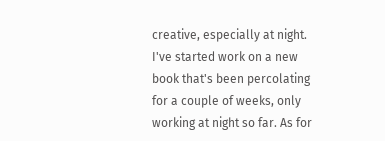creative, especially at night. I've started work on a new book that's been percolating for a couple of weeks, only working at night so far. As for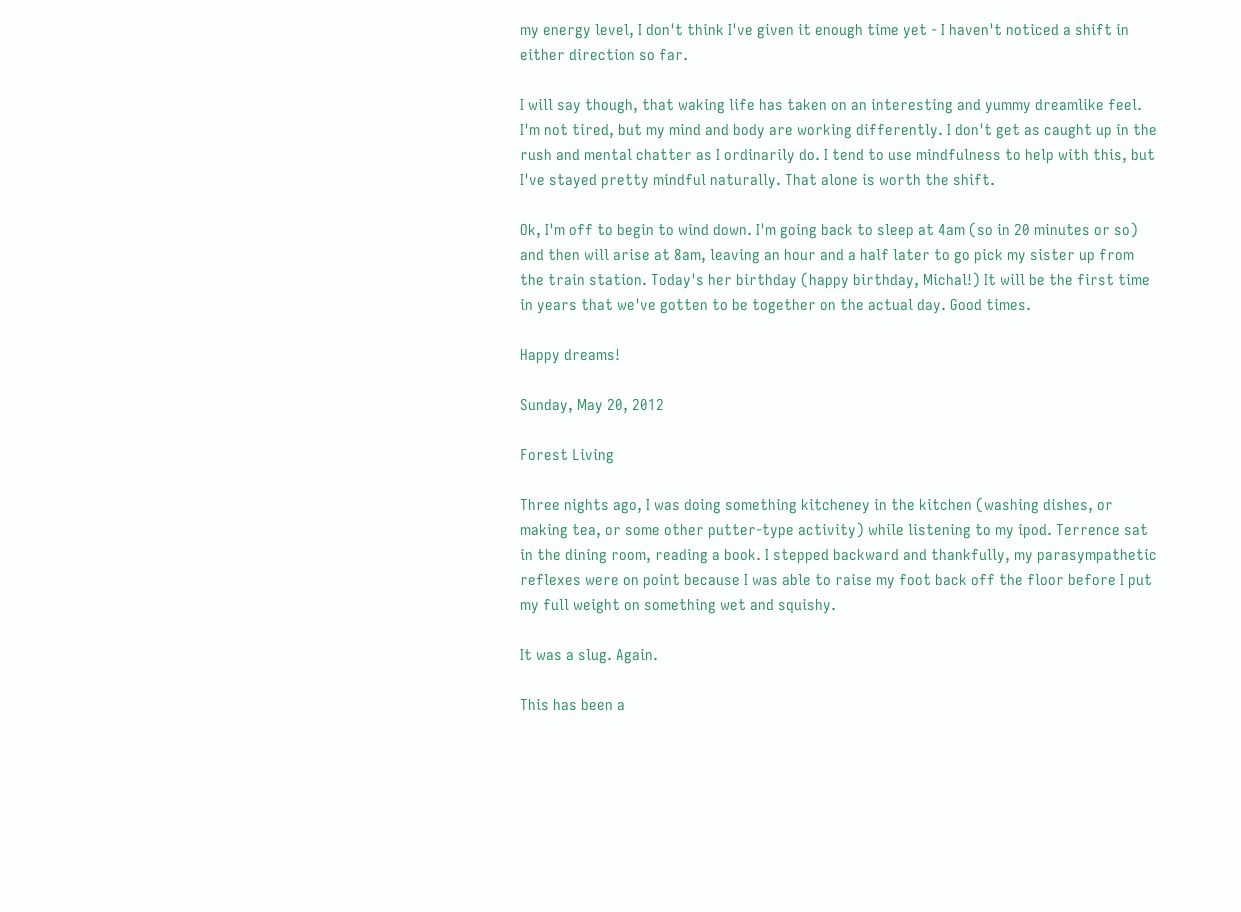my energy level, I don't think I've given it enough time yet - I haven't noticed a shift in either direction so far.

I will say though, that waking life has taken on an interesting and yummy dreamlike feel. I'm not tired, but my mind and body are working differently. I don't get as caught up in the rush and mental chatter as I ordinarily do. I tend to use mindfulness to help with this, but I've stayed pretty mindful naturally. That alone is worth the shift.

Ok, I'm off to begin to wind down. I'm going back to sleep at 4am (so in 20 minutes or so) and then will arise at 8am, leaving an hour and a half later to go pick my sister up from the train station. Today's her birthday (happy birthday, Michal!) It will be the first time in years that we've gotten to be together on the actual day. Good times.

Happy dreams!

Sunday, May 20, 2012

Forest Living

Three nights ago, I was doing something kitcheney in the kitchen (washing dishes, or making tea, or some other putter-type activity) while listening to my ipod. Terrence sat in the dining room, reading a book. I stepped backward and thankfully, my parasympathetic reflexes were on point because I was able to raise my foot back off the floor before I put my full weight on something wet and squishy.

It was a slug. Again.

This has been a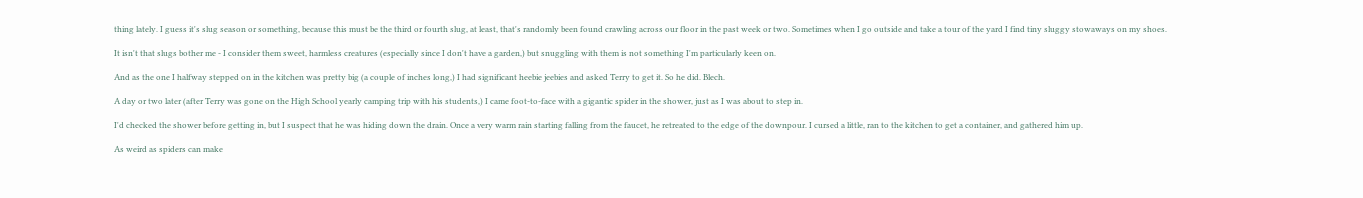thing lately. I guess it's slug season or something, because this must be the third or fourth slug, at least, that's randomly been found crawling across our floor in the past week or two. Sometimes when I go outside and take a tour of the yard I find tiny sluggy stowaways on my shoes.

It isn't that slugs bother me - I consider them sweet, harmless creatures (especially since I don't have a garden,) but snuggling with them is not something I'm particularly keen on.

And as the one I halfway stepped on in the kitchen was pretty big (a couple of inches long,) I had significant heebie jeebies and asked Terry to get it. So he did. Blech.

A day or two later (after Terry was gone on the High School yearly camping trip with his students,) I came foot-to-face with a gigantic spider in the shower, just as I was about to step in.

I'd checked the shower before getting in, but I suspect that he was hiding down the drain. Once a very warm rain starting falling from the faucet, he retreated to the edge of the downpour. I cursed a little, ran to the kitchen to get a container, and gathered him up.

As weird as spiders can make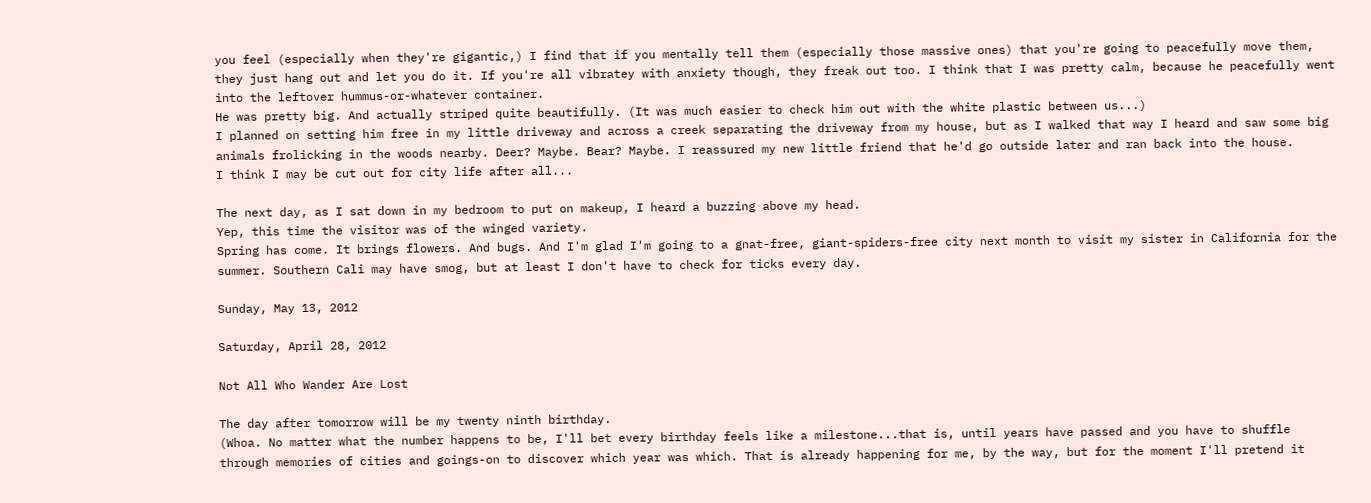you feel (especially when they're gigantic,) I find that if you mentally tell them (especially those massive ones) that you're going to peacefully move them, they just hang out and let you do it. If you're all vibratey with anxiety though, they freak out too. I think that I was pretty calm, because he peacefully went into the leftover hummus-or-whatever container.
He was pretty big. And actually striped quite beautifully. (It was much easier to check him out with the white plastic between us...)
I planned on setting him free in my little driveway and across a creek separating the driveway from my house, but as I walked that way I heard and saw some big animals frolicking in the woods nearby. Deer? Maybe. Bear? Maybe. I reassured my new little friend that he'd go outside later and ran back into the house.
I think I may be cut out for city life after all...

The next day, as I sat down in my bedroom to put on makeup, I heard a buzzing above my head.
Yep, this time the visitor was of the winged variety.
Spring has come. It brings flowers. And bugs. And I'm glad I'm going to a gnat-free, giant-spiders-free city next month to visit my sister in California for the summer. Southern Cali may have smog, but at least I don't have to check for ticks every day.

Sunday, May 13, 2012

Saturday, April 28, 2012

Not All Who Wander Are Lost

The day after tomorrow will be my twenty ninth birthday.
(Whoa. No matter what the number happens to be, I'll bet every birthday feels like a milestone...that is, until years have passed and you have to shuffle through memories of cities and goings-on to discover which year was which. That is already happening for me, by the way, but for the moment I'll pretend it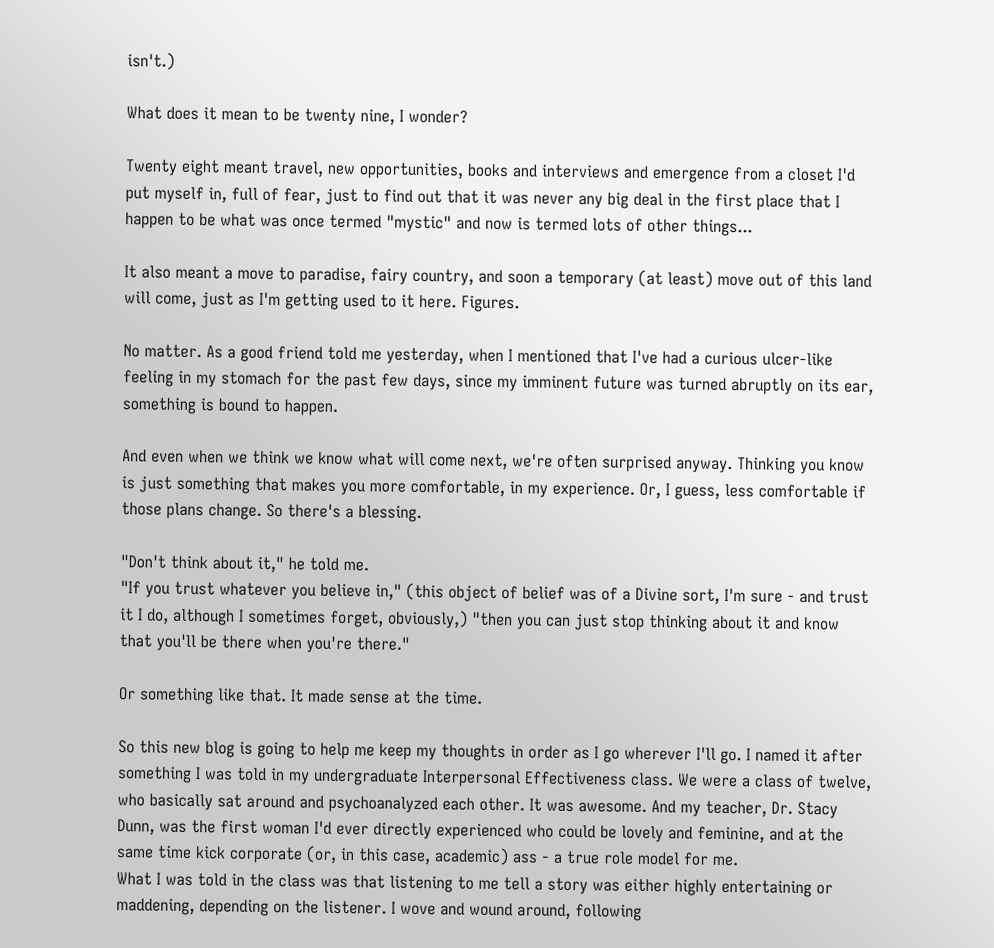isn't.)

What does it mean to be twenty nine, I wonder?

Twenty eight meant travel, new opportunities, books and interviews and emergence from a closet I'd put myself in, full of fear, just to find out that it was never any big deal in the first place that I happen to be what was once termed "mystic" and now is termed lots of other things...

It also meant a move to paradise, fairy country, and soon a temporary (at least) move out of this land will come, just as I'm getting used to it here. Figures.

No matter. As a good friend told me yesterday, when I mentioned that I've had a curious ulcer-like feeling in my stomach for the past few days, since my imminent future was turned abruptly on its ear, something is bound to happen.

And even when we think we know what will come next, we're often surprised anyway. Thinking you know is just something that makes you more comfortable, in my experience. Or, I guess, less comfortable if those plans change. So there's a blessing.

"Don't think about it," he told me.
"If you trust whatever you believe in," (this object of belief was of a Divine sort, I'm sure - and trust it I do, although I sometimes forget, obviously,) "then you can just stop thinking about it and know that you'll be there when you're there."

Or something like that. It made sense at the time.

So this new blog is going to help me keep my thoughts in order as I go wherever I'll go. I named it after something I was told in my undergraduate Interpersonal Effectiveness class. We were a class of twelve, who basically sat around and psychoanalyzed each other. It was awesome. And my teacher, Dr. Stacy Dunn, was the first woman I'd ever directly experienced who could be lovely and feminine, and at the same time kick corporate (or, in this case, academic) ass - a true role model for me.
What I was told in the class was that listening to me tell a story was either highly entertaining or maddening, depending on the listener. I wove and wound around, following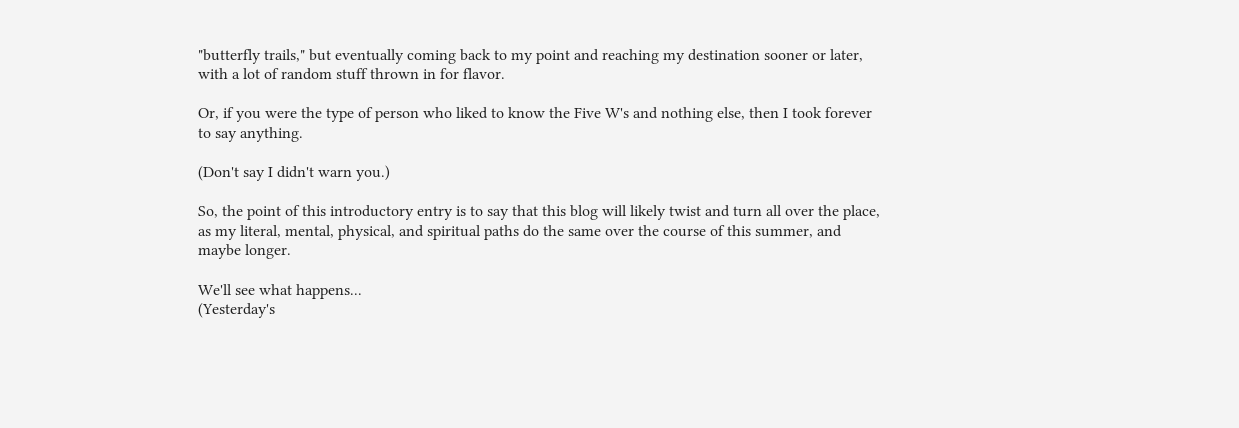"butterfly trails," but eventually coming back to my point and reaching my destination sooner or later, with a lot of random stuff thrown in for flavor.

Or, if you were the type of person who liked to know the Five W's and nothing else, then I took forever to say anything.

(Don't say I didn't warn you.)

So, the point of this introductory entry is to say that this blog will likely twist and turn all over the place, as my literal, mental, physical, and spiritual paths do the same over the course of this summer, and maybe longer.

We'll see what happens...
(Yesterday's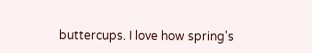buttercups. I love how spring's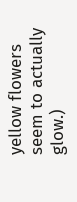yellow flowers seem to actually glow.)